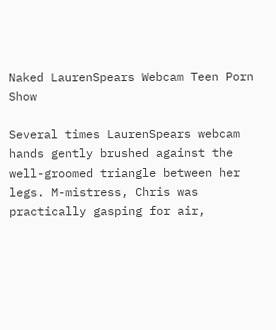Naked LaurenSpears Webcam Teen Porn Show

Several times LaurenSpears webcam hands gently brushed against the well-groomed triangle between her legs. M-mistress, Chris was practically gasping for air,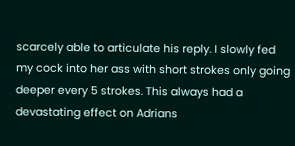scarcely able to articulate his reply. I slowly fed my cock into her ass with short strokes only going deeper every 5 strokes. This always had a devastating effect on Adrians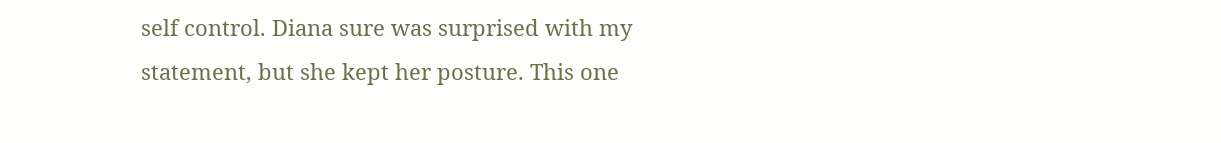self control. Diana sure was surprised with my statement, but she kept her posture. This one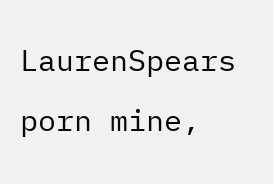LaurenSpears porn mine,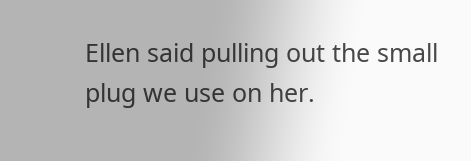Ellen said pulling out the small plug we use on her.